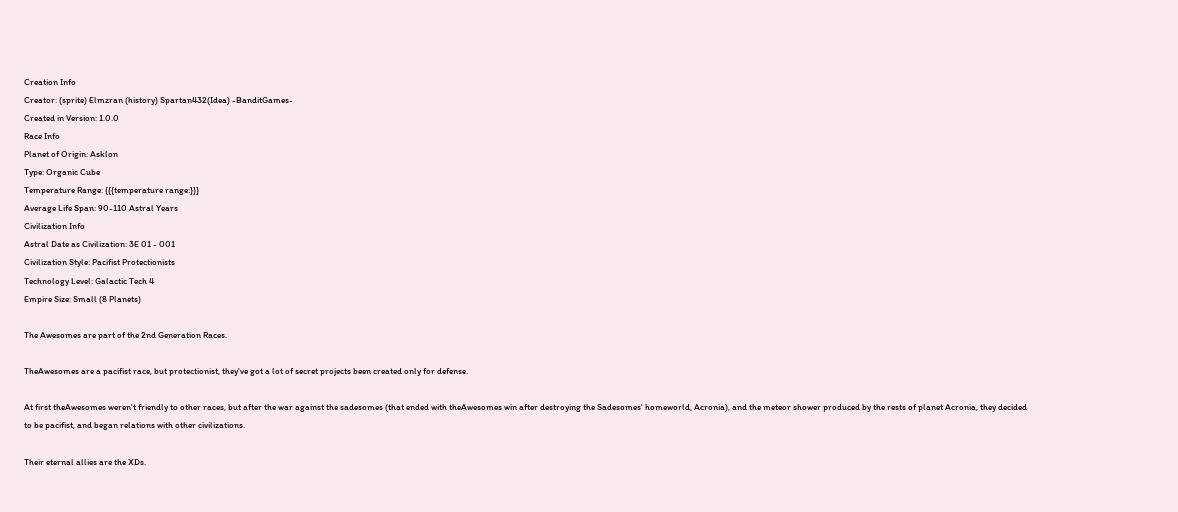Creation Info
Creator: (sprite) Elmzran (history) Spartan432(Idea) -BanditGames-
Created in Version: 1.0.0
Race Info
Planet of Origin: Asklon
Type: Organic Cube
Temperature Range: {{{temperature range:}}}
Average Life Span: 90-110 Astral Years
Civilization Info
Astral Date as Civilization: 3E 01 - 001
Civilization Style: Pacifist Protectionists
Technology Level: Galactic Tech 4
Empire Size: Small (8 Planets)

The Awesomes are part of the 2nd Generation Races.

TheAwesomes are a pacifist race, but protectionist, they've got a lot of secret projects been created only for defense.

At first theAwesomes weren't friendly to other races, but after the war against the sadesomes (that ended with theAwesomes win after destroying the Sadesomes' homeworld, Acronia), and the meteor shower produced by the rests of planet Acronia, they decided to be pacifist, and began relations with other civilizations.

Their eternal allies are the XDs.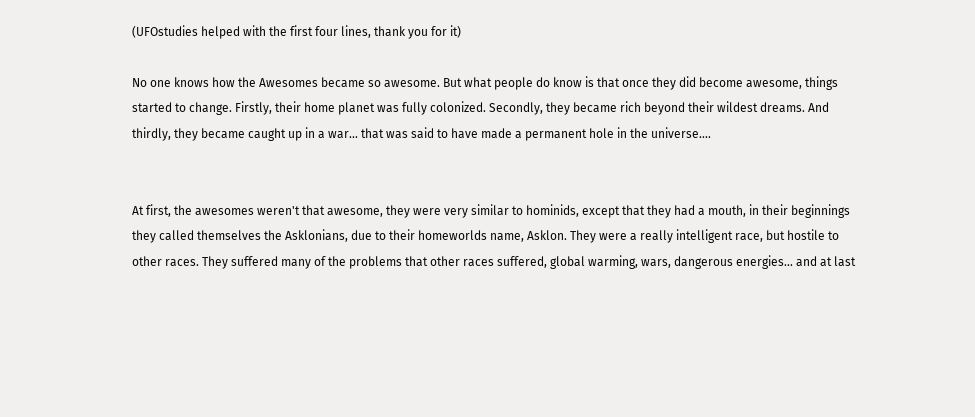(UFOstudies helped with the first four lines, thank you for it)

No one knows how the Awesomes became so awesome. But what people do know is that once they did become awesome, things started to change. Firstly, their home planet was fully colonized. Secondly, they became rich beyond their wildest dreams. And thirdly, they became caught up in a war... that was said to have made a permanent hole in the universe....


At first, the awesomes weren't that awesome, they were very similar to hominids, except that they had a mouth, in their beginnings they called themselves the Asklonians, due to their homeworlds name, Asklon. They were a really intelligent race, but hostile to other races. They suffered many of the problems that other races suffered, global warming, wars, dangerous energies... and at last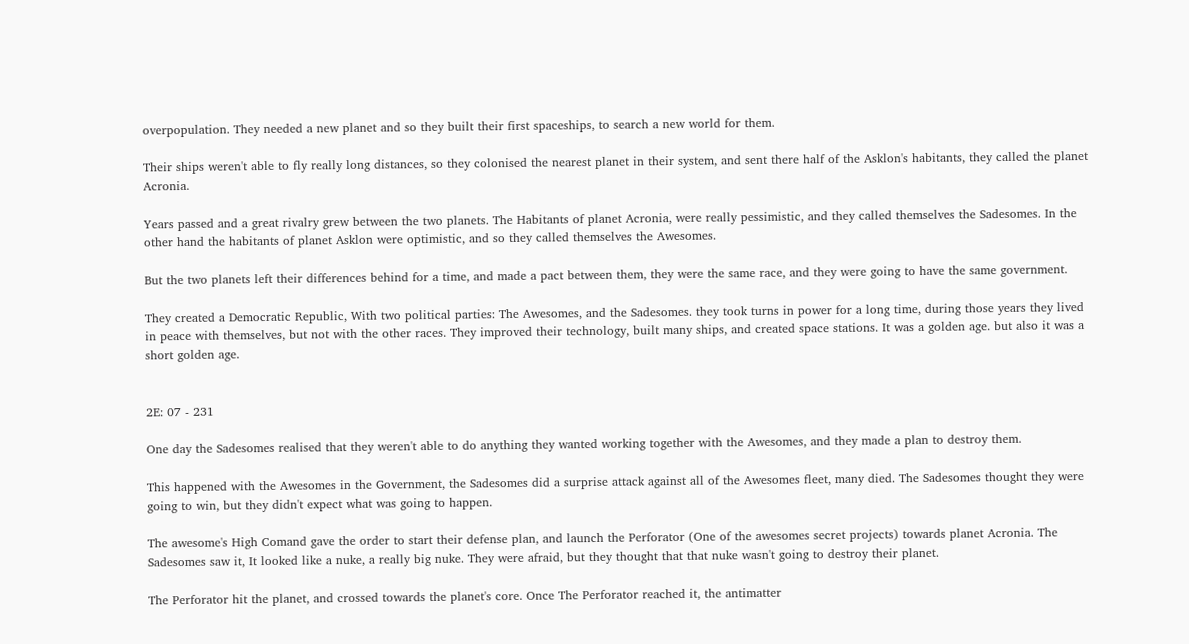overpopulation. They needed a new planet and so they built their first spaceships, to search a new world for them.

Their ships weren't able to fly really long distances, so they colonised the nearest planet in their system, and sent there half of the Asklon's habitants, they called the planet Acronia.

Years passed and a great rivalry grew between the two planets. The Habitants of planet Acronia, were really pessimistic, and they called themselves the Sadesomes. In the other hand the habitants of planet Asklon were optimistic, and so they called themselves the Awesomes.

But the two planets left their differences behind for a time, and made a pact between them, they were the same race, and they were going to have the same government.

They created a Democratic Republic, With two political parties: The Awesomes, and the Sadesomes. they took turns in power for a long time, during those years they lived in peace with themselves, but not with the other races. They improved their technology, built many ships, and created space stations. It was a golden age. but also it was a short golden age.


2E: 07 - 231

One day the Sadesomes realised that they weren't able to do anything they wanted working together with the Awesomes, and they made a plan to destroy them.

This happened with the Awesomes in the Government, the Sadesomes did a surprise attack against all of the Awesomes fleet, many died. The Sadesomes thought they were going to win, but they didn't expect what was going to happen.

The awesome's High Comand gave the order to start their defense plan, and launch the Perforator (One of the awesomes secret projects) towards planet Acronia. The Sadesomes saw it, It looked like a nuke, a really big nuke. They were afraid, but they thought that that nuke wasn't going to destroy their planet.

The Perforator hit the planet, and crossed towards the planet's core. Once The Perforator reached it, the antimatter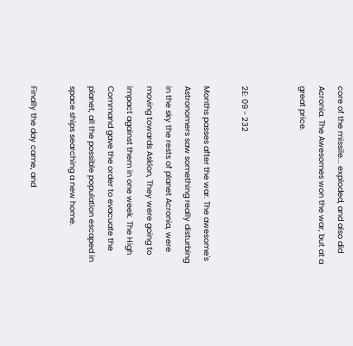core of the missile... exploded, and also did Acronia. The Awesomes won the war, but at a great price.


2E: 09 - 232

Months passes after the war. The awesome's Astronomers saw something really disturbing in the sky the rests of planet Acronia, were moving towards Asklon, They were going to impact against them in one week. The High Command gave the order to evacuate the planet, all the possible population escaped in space ships searching a new home.

Finally the day came, and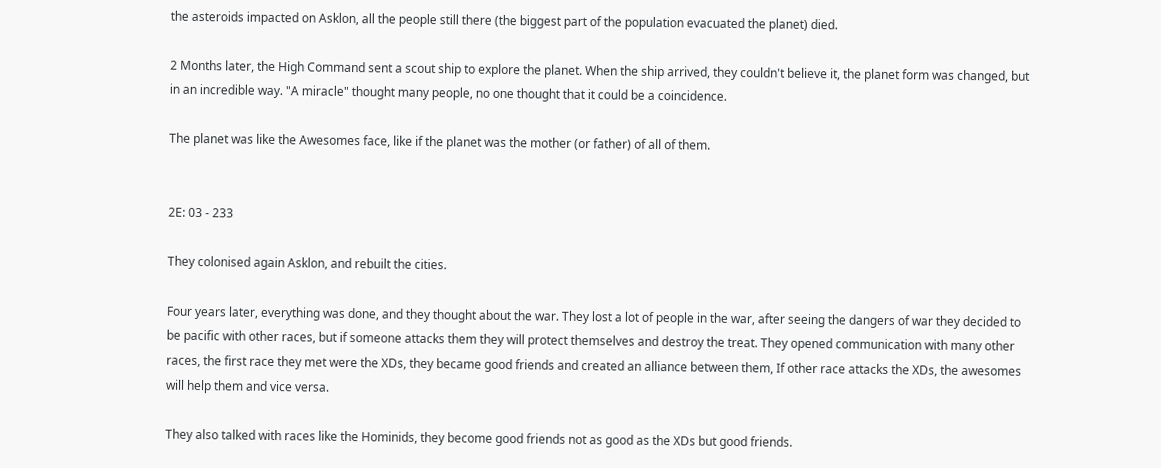the asteroids impacted on Asklon, all the people still there (the biggest part of the population evacuated the planet) died.

2 Months later, the High Command sent a scout ship to explore the planet. When the ship arrived, they couldn't believe it, the planet form was changed, but in an incredible way. "A miracle" thought many people, no one thought that it could be a coincidence.

The planet was like the Awesomes face, like if the planet was the mother (or father) of all of them.


2E: 03 - 233

They colonised again Asklon, and rebuilt the cities.

Four years later, everything was done, and they thought about the war. They lost a lot of people in the war, after seeing the dangers of war they decided to be pacific with other races, but if someone attacks them they will protect themselves and destroy the treat. They opened communication with many other races, the first race they met were the XDs, they became good friends and created an alliance between them, If other race attacks the XDs, the awesomes will help them and vice versa.

They also talked with races like the Hominids, they become good friends not as good as the XDs but good friends.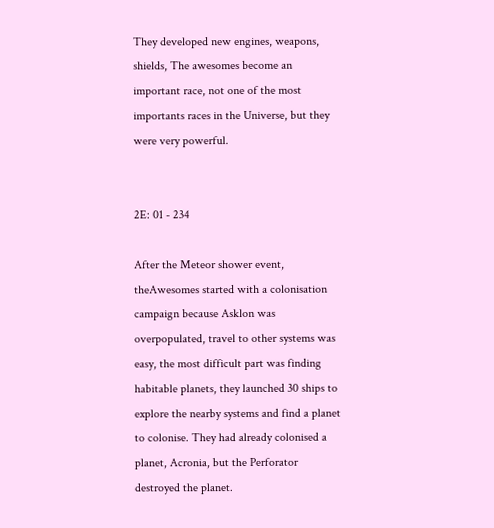They developed new engines, weapons, shields, The awesomes become an important race, not one of the most importants races in the Universe, but they were very powerful.


2E: 01 - 234

After the Meteor shower event, theAwesomes started with a colonisation campaign because Asklon was overpopulated, travel to other systems was easy, the most difficult part was finding habitable planets, they launched 30 ships to explore the nearby systems and find a planet to colonise. They had already colonised a planet, Acronia, but the Perforator destroyed the planet.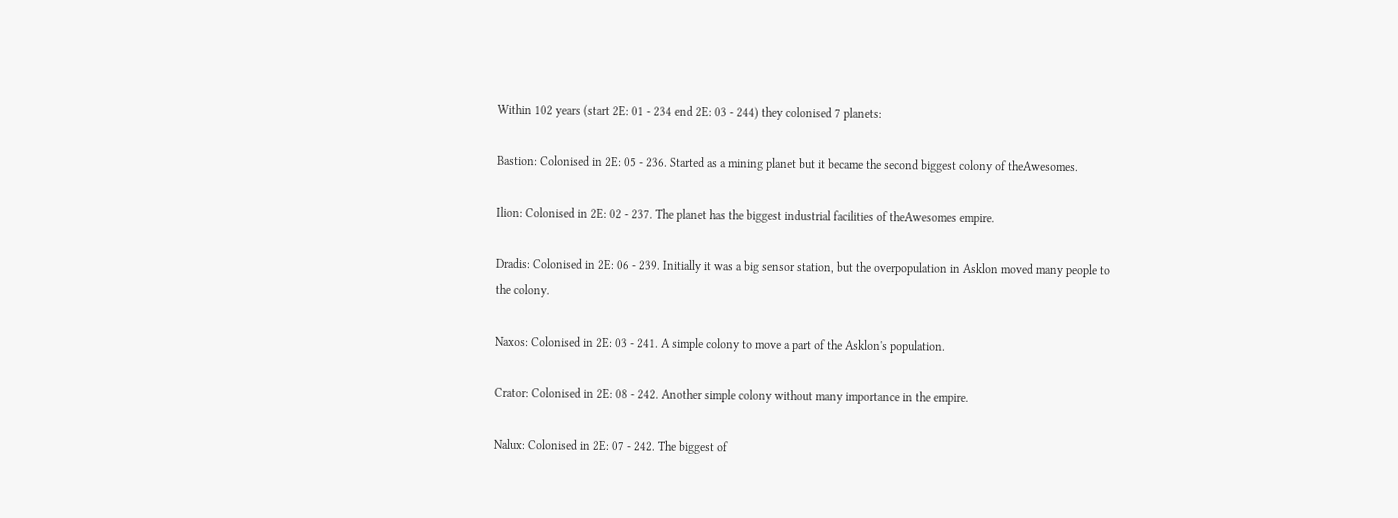Within 102 years (start 2E: 01 - 234 end 2E: 03 - 244) they colonised 7 planets:

Bastion: Colonised in 2E: 05 - 236. Started as a mining planet but it became the second biggest colony of theAwesomes.

Ilion: Colonised in 2E: 02 - 237. The planet has the biggest industrial facilities of theAwesomes empire.

Dradis: Colonised in 2E: 06 - 239. Initially it was a big sensor station, but the overpopulation in Asklon moved many people to the colony.

Naxos: Colonised in 2E: 03 - 241. A simple colony to move a part of the Asklon's population.

Crator: Colonised in 2E: 08 - 242. Another simple colony without many importance in the empire.

Nalux: Colonised in 2E: 07 - 242. The biggest of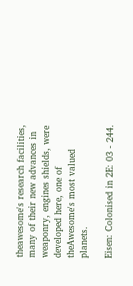theawesome's research facilities, many of their new advances in weaponry, engines shields, were developed here, one of theAwesome's most valued planets.

Eisen: Colonised in 2E: 03 - 244.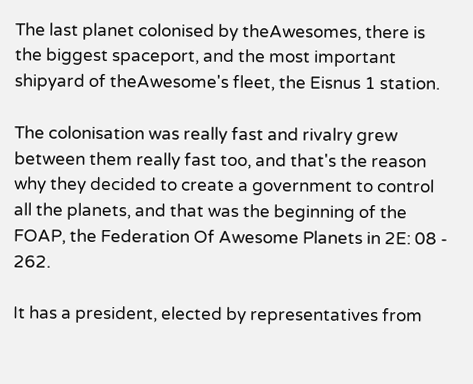The last planet colonised by theAwesomes, there is the biggest spaceport, and the most important shipyard of theAwesome's fleet, the Eisnus 1 station.

The colonisation was really fast and rivalry grew between them really fast too, and that's the reason why they decided to create a government to control all the planets, and that was the beginning of the FOAP, the Federation Of Awesome Planets in 2E: 08 - 262.

It has a president, elected by representatives from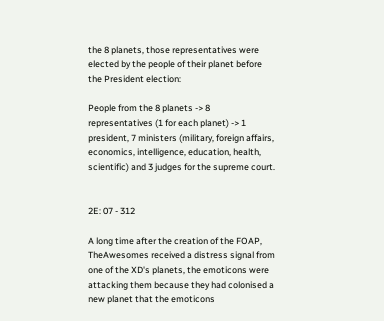the 8 planets, those representatives were elected by the people of their planet before the President election:

People from the 8 planets -> 8 representatives (1 for each planet) -> 1 president, 7 ministers (military, foreign affairs, economics, intelligence, education, health, scientific) and 3 judges for the supreme court.


2E: 07 - 312

A long time after the creation of the FOAP, TheAwesomes received a distress signal from one of the XD's planets, the emoticons were attacking them because they had colonised a new planet that the emoticons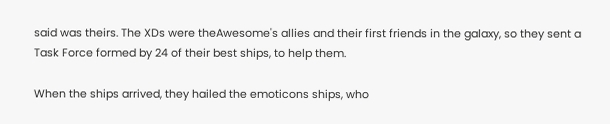said was theirs. The XDs were theAwesome's allies and their first friends in the galaxy, so they sent a Task Force formed by 24 of their best ships, to help them.

When the ships arrived, they hailed the emoticons ships, who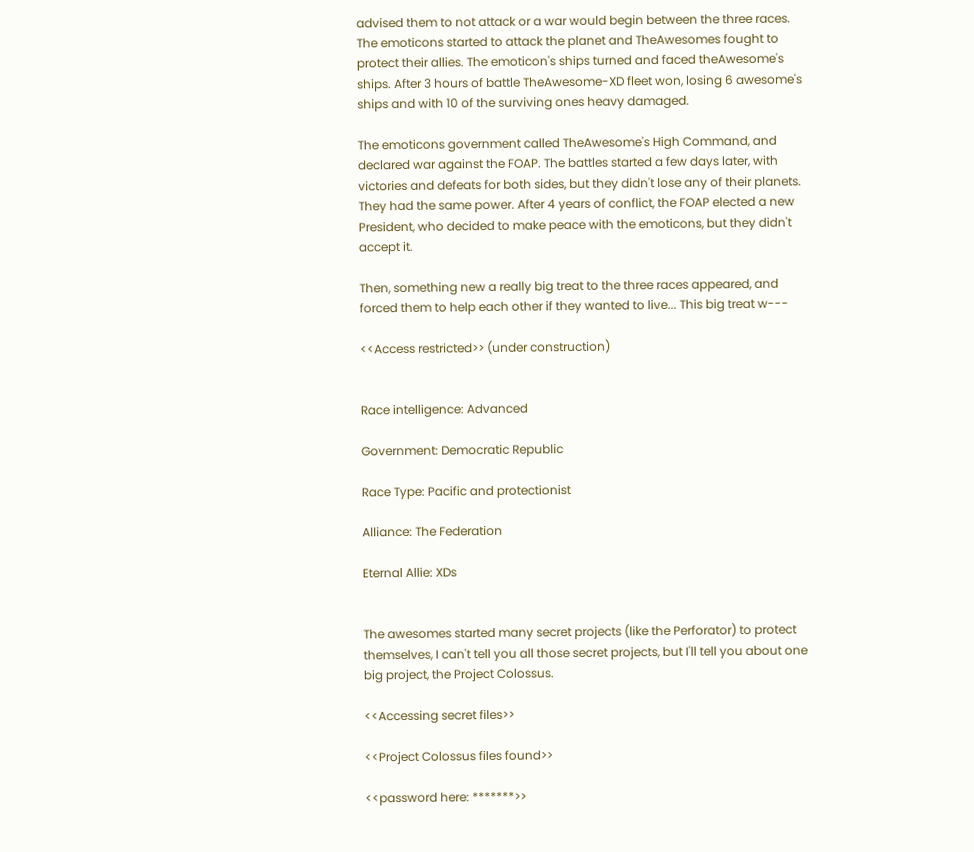advised them to not attack or a war would begin between the three races. The emoticons started to attack the planet and TheAwesomes fought to protect their allies. The emoticon's ships turned and faced theAwesome's ships. After 3 hours of battle TheAwesome-XD fleet won, losing 6 awesome's ships and with 10 of the surviving ones heavy damaged.

The emoticons government called TheAwesome's High Command, and declared war against the FOAP. The battles started a few days later, with victories and defeats for both sides, but they didn't lose any of their planets. They had the same power. After 4 years of conflict, the FOAP elected a new President, who decided to make peace with the emoticons, but they didn't accept it.

Then, something new a really big treat to the three races appeared, and forced them to help each other if they wanted to live... This big treat w---

<<Access restricted>> (under construction)


Race intelligence: Advanced

Government: Democratic Republic

Race Type: Pacific and protectionist

Alliance: The Federation

Eternal Allie: XDs


The awesomes started many secret projects (like the Perforator) to protect themselves, I can't tell you all those secret projects, but I'll tell you about one big project, the Project Colossus.

<<Accessing secret files>>

<<Project Colossus files found>>

<<password here: *******>>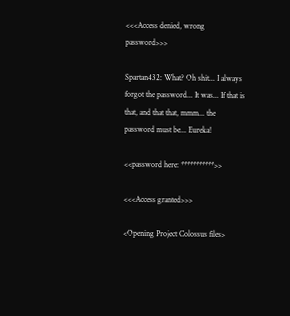<<<Access denied, wrong password>>>

Spartan432: What? Oh shit... I always forgot the password... It was... If that is that, and that that, mmm... the password must be... Eureka!

<<password here: ***********>>

<<<Access granted>>>

<Opening Project Colossus files>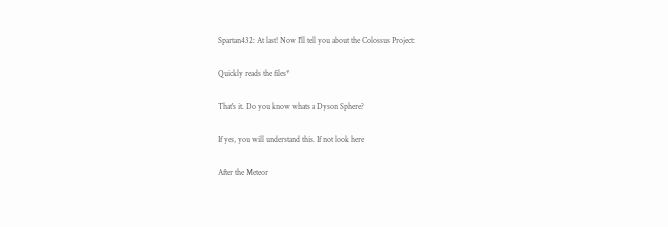Spartan432: At last! Now I'll tell you about the Colossus Project:

Quickly reads the files*

That's it. Do you know whats a Dyson Sphere?

If yes, you will understand this. If not look here

After the Meteor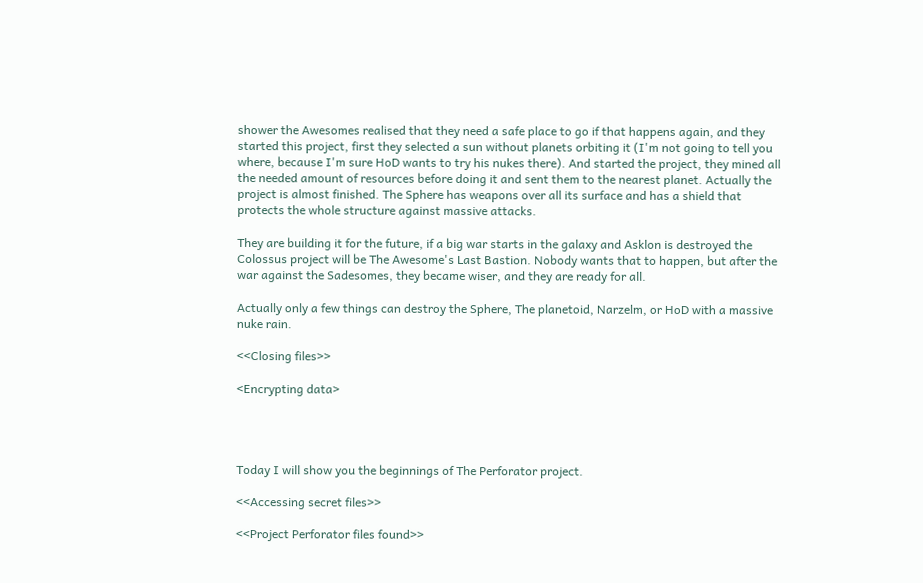shower the Awesomes realised that they need a safe place to go if that happens again, and they started this project, first they selected a sun without planets orbiting it (I'm not going to tell you where, because I'm sure HoD wants to try his nukes there). And started the project, they mined all the needed amount of resources before doing it and sent them to the nearest planet. Actually the project is almost finished. The Sphere has weapons over all its surface and has a shield that protects the whole structure against massive attacks.

They are building it for the future, if a big war starts in the galaxy and Asklon is destroyed the Colossus project will be The Awesome's Last Bastion. Nobody wants that to happen, but after the war against the Sadesomes, they became wiser, and they are ready for all.

Actually only a few things can destroy the Sphere, The planetoid, Narzelm, or HoD with a massive nuke rain.

<<Closing files>>

<Encrypting data>




Today I will show you the beginnings of The Perforator project.

<<Accessing secret files>>

<<Project Perforator files found>>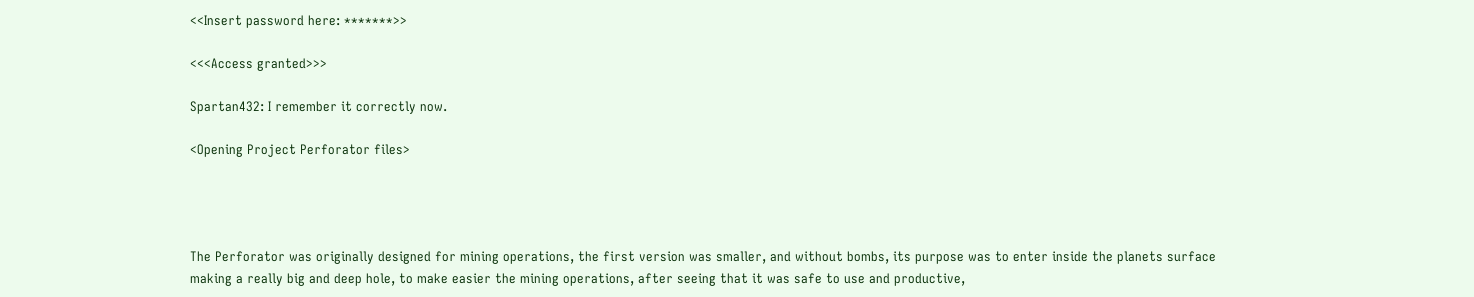<<Insert password here: *******>>

<<<Access granted>>>

Spartan432: I remember it correctly now.

<Opening Project Perforator files>




The Perforator was originally designed for mining operations, the first version was smaller, and without bombs, its purpose was to enter inside the planets surface making a really big and deep hole, to make easier the mining operations, after seeing that it was safe to use and productive,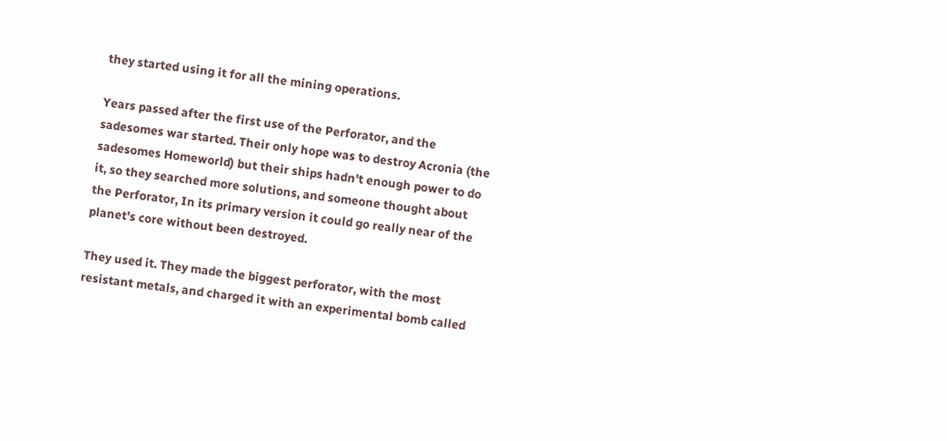they started using it for all the mining operations.

Years passed after the first use of the Perforator, and the sadesomes war started. Their only hope was to destroy Acronia (the sadesomes Homeworld) but their ships hadn't enough power to do it, so they searched more solutions, and someone thought about the Perforator, In its primary version it could go really near of the planet's core without been destroyed.

They used it. They made the biggest perforator, with the most resistant metals, and charged it with an experimental bomb called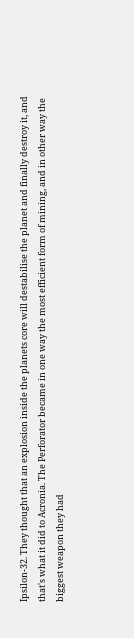Ipsilon-32. They thought that an explosion inside the planets core will destabilise the planet and finally destroy it, and that's what it did to Acronia. The Perforator became in one way the most efficient form of mining, and in other way the biggest weapon they had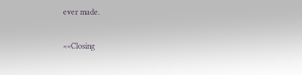ever made.

<<Closing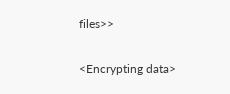files>>

<Encrypting data>